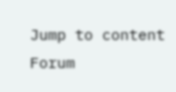Jump to content
Forum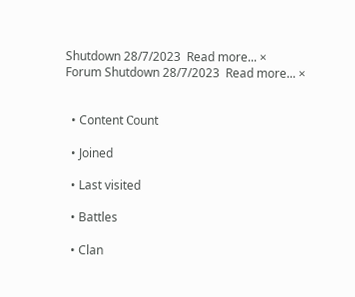Shutdown 28/7/2023  Read more... ×
Forum Shutdown 28/7/2023  Read more... ×


  • Content Сount

  • Joined

  • Last visited

  • Battles

  • Clan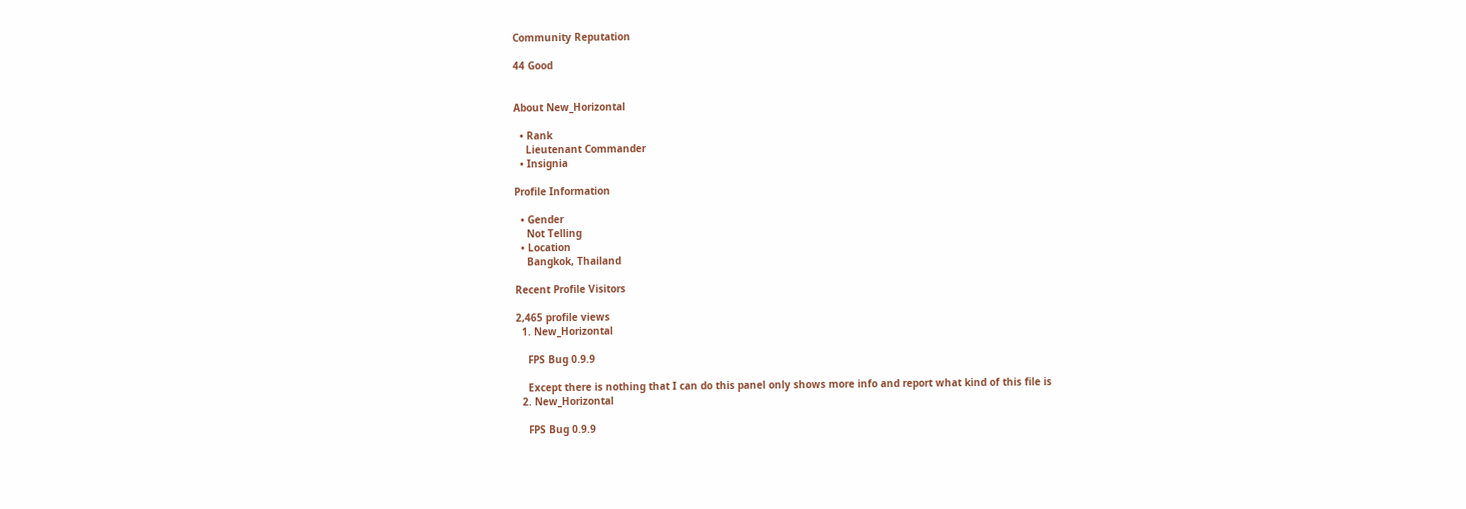Community Reputation

44 Good


About New_Horizontal

  • Rank
    Lieutenant Commander
  • Insignia

Profile Information

  • Gender
    Not Telling
  • Location
    Bangkok, Thailand

Recent Profile Visitors

2,465 profile views
  1. New_Horizontal

    FPS Bug 0.9.9

    Except there is nothing that I can do this panel only shows more info and report what kind of this file is
  2. New_Horizontal

    FPS Bug 0.9.9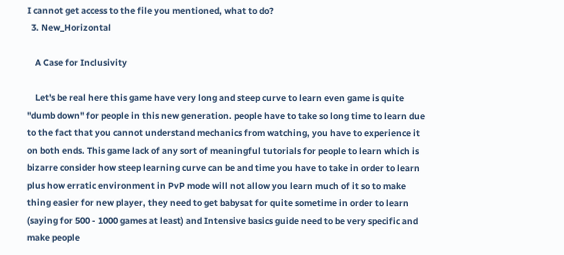I cannot get access to the file you mentioned, what to do?
  3. New_Horizontal

    A Case for Inclusivity

    Let's be real here this game have very long and steep curve to learn even game is quite "dumb down" for people in this new generation. people have to take so long time to learn due to the fact that you cannot understand mechanics from watching, you have to experience it on both ends. This game lack of any sort of meaningful tutorials for people to learn which is bizarre consider how steep learning curve can be and time you have to take in order to learn plus how erratic environment in PvP mode will not allow you learn much of it so to make thing easier for new player, they need to get babysat for quite sometime in order to learn (saying for 500 - 1000 games at least) and Intensive basics guide need to be very specific and make people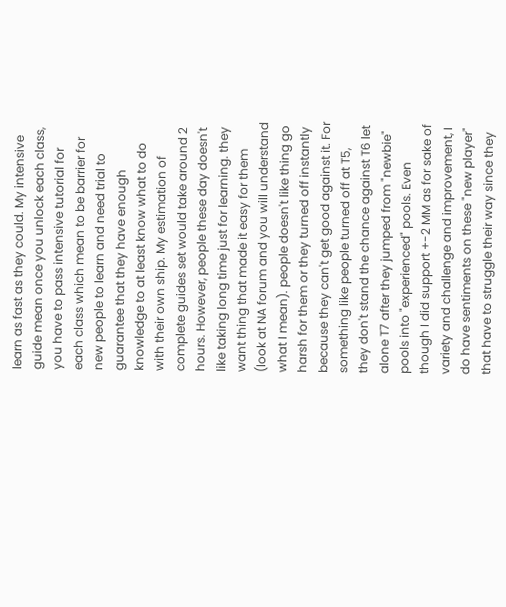learn as fast as they could. My intensive guide mean once you unlock each class, you have to pass intensive tutorial for each class which mean to be barrier for new people to learn and need trial to guarantee that they have enough knowledge to at least know what to do with their own ship. My estimation of complete guides set would take around 2 hours. However, people these day doesn't like taking long time just for learning. they want thing that made it easy for them (look at NA forum and you will understand what I mean). people doesn't like thing go harsh for them or they turned off instantly because they can't get good against it. For something like people turned off at T5, they don't stand the chance against T6 let alone T7 after they jumped from "newbie" pools into "experienced" pools. Even though I did support +-2 MM as for sake of variety and challenge and improvement, I do have sentiments on these "new player" that have to struggle their way since they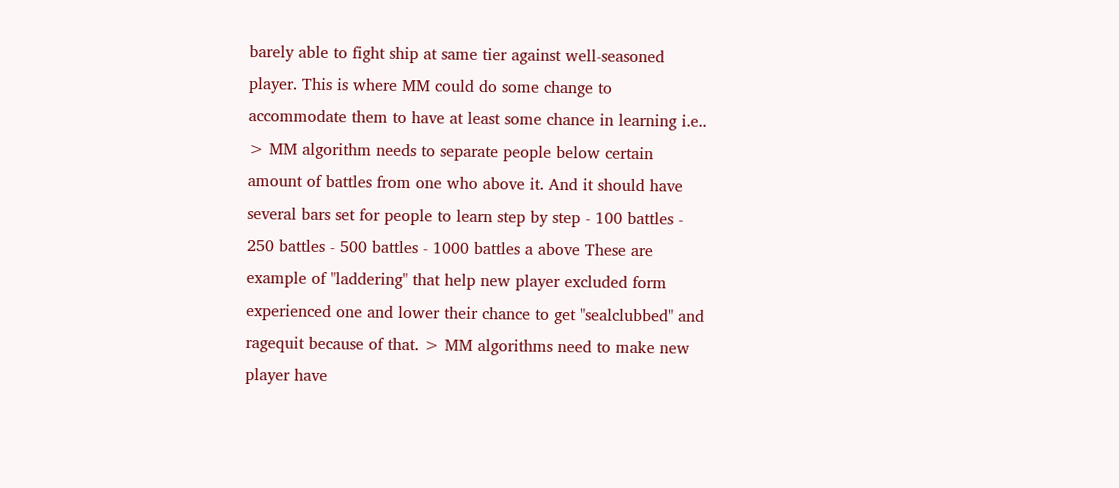barely able to fight ship at same tier against well-seasoned player. This is where MM could do some change to accommodate them to have at least some chance in learning i.e.. > MM algorithm needs to separate people below certain amount of battles from one who above it. And it should have several bars set for people to learn step by step - 100 battles - 250 battles - 500 battles - 1000 battles a above These are example of "laddering" that help new player excluded form experienced one and lower their chance to get "sealclubbed" and ragequit because of that. > MM algorithms need to make new player have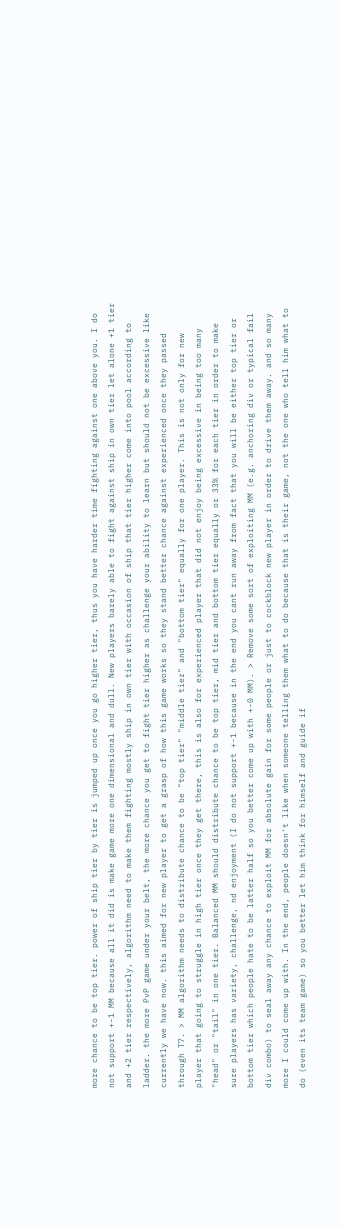more chance to be top tier. power of ship tier by tier is jumped up once you go higher tier, thus you have harder time fighting against one above you. I do not support +-1 MM because all it did is make game more one dimensional and dull. New players barely able to fight against ship in own tier let alone +1 tier and +2 tier respectively, algorithm need to make them fighting mostly ship in own tier with occasion of ship that tier higher come into pool according to ladder. the more PvP game under your belt, the more chance you get to fight tier higher as challenge your ability to learn but should not be excessive like currently we have now. this aimed for new player to get a grasp of how this game works so they stand better chance against experienced once they passed through T7. > MM algorithm needs to distribute chance to be "top tier" "middle tier" and "bottom tier" equally for one player. This is not only for new player that going to struggle in high tier once they get there, this is also for experienced player that did not enjoy being excessive in being too many "head" or "tail" in one tier. Balanced MM should distribute chance to be top tier, mid tier and bottom tier equally or 33% for each tier in order to make sure players has variety, challenge, nd enjoyment (I do not support +-1 because in the end you cant run away from fact that you will be either top tier or bottom tier which people hate to be latter half so you better come up with +-0 MM). > Remove some sort of exploiting MM (e.g. anchoring div or typical fail div combo) to seal away any chance to exploit MM for absolute gain for some people or just to cockblock new player in order to drive them away. and so many more I could come up with. In the end, people doesn't like when someone telling them what to do because that is their game, not the one who tell him what to do (even its team game) so you better let him think for himself and guide if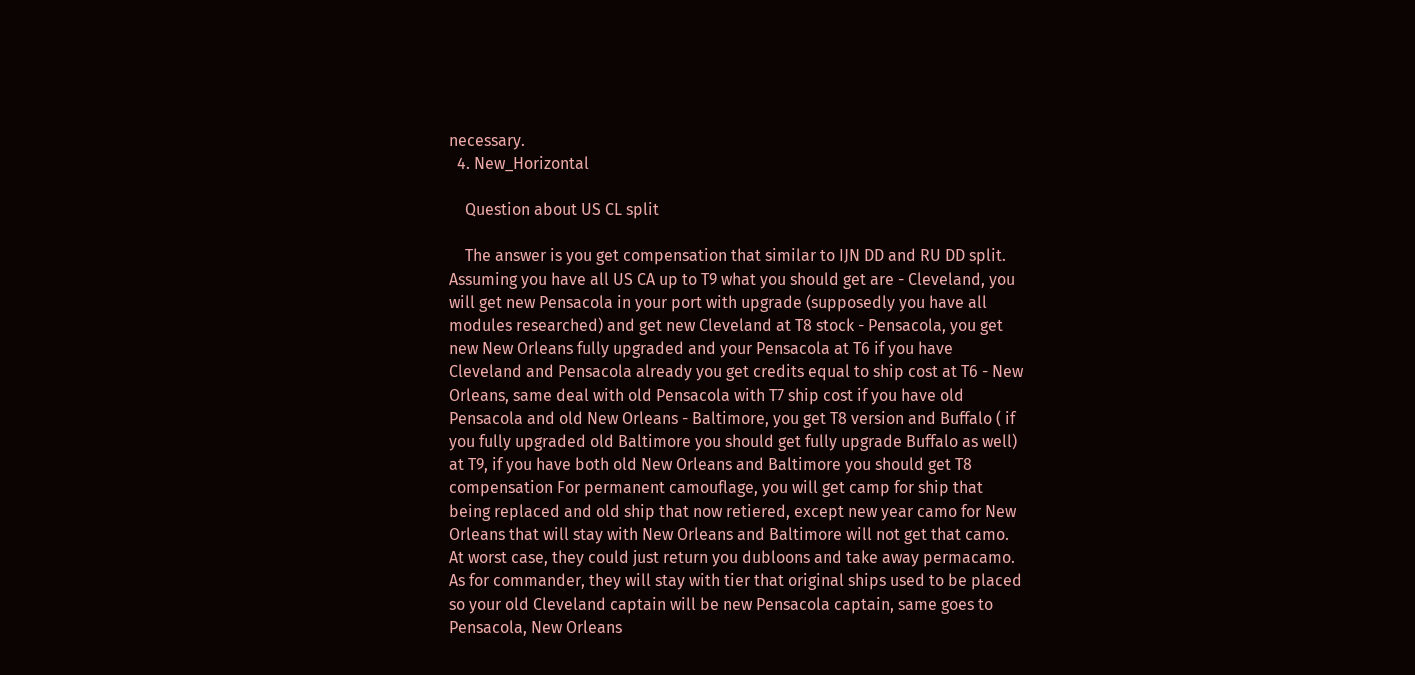necessary.
  4. New_Horizontal

    Question about US CL split

    The answer is you get compensation that similar to IJN DD and RU DD split. Assuming you have all US CA up to T9 what you should get are - Cleveland, you will get new Pensacola in your port with upgrade (supposedly you have all modules researched) and get new Cleveland at T8 stock - Pensacola, you get new New Orleans fully upgraded and your Pensacola at T6 if you have Cleveland and Pensacola already you get credits equal to ship cost at T6 - New Orleans, same deal with old Pensacola with T7 ship cost if you have old Pensacola and old New Orleans - Baltimore, you get T8 version and Buffalo ( if you fully upgraded old Baltimore you should get fully upgrade Buffalo as well) at T9, if you have both old New Orleans and Baltimore you should get T8 compensation For permanent camouflage, you will get camp for ship that being replaced and old ship that now retiered, except new year camo for New Orleans that will stay with New Orleans and Baltimore will not get that camo. At worst case, they could just return you dubloons and take away permacamo. As for commander, they will stay with tier that original ships used to be placed so your old Cleveland captain will be new Pensacola captain, same goes to Pensacola, New Orleans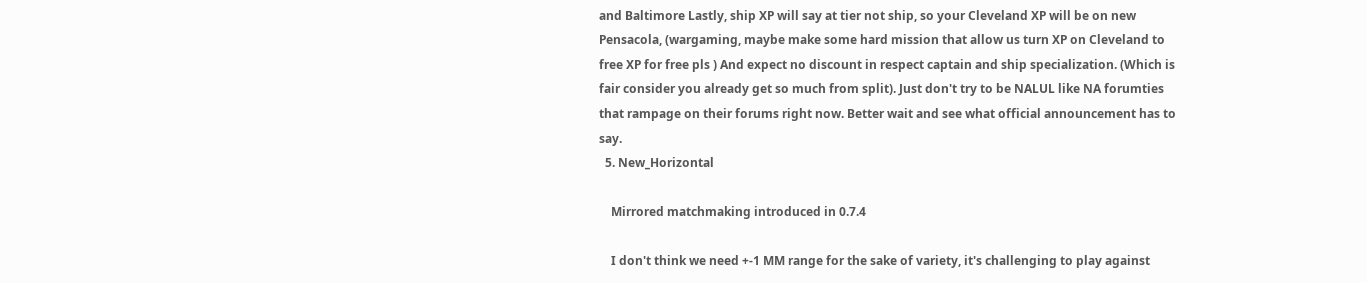and Baltimore Lastly, ship XP will say at tier not ship, so your Cleveland XP will be on new Pensacola, (wargaming, maybe make some hard mission that allow us turn XP on Cleveland to free XP for free pls ) And expect no discount in respect captain and ship specialization. (Which is fair consider you already get so much from split). Just don't try to be NALUL like NA forumties that rampage on their forums right now. Better wait and see what official announcement has to say.
  5. New_Horizontal

    Mirrored matchmaking introduced in 0.7.4

    I don't think we need +-1 MM range for the sake of variety, it's challenging to play against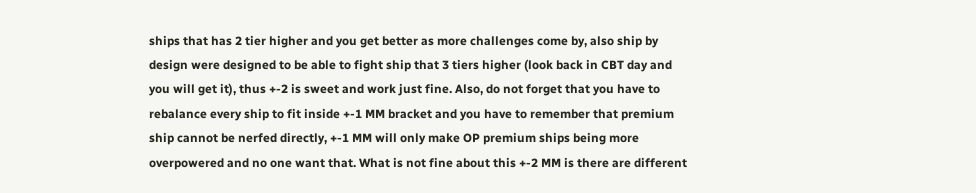ships that has 2 tier higher and you get better as more challenges come by, also ship by design were designed to be able to fight ship that 3 tiers higher (look back in CBT day and you will get it), thus +-2 is sweet and work just fine. Also, do not forget that you have to rebalance every ship to fit inside +-1 MM bracket and you have to remember that premium ship cannot be nerfed directly, +-1 MM will only make OP premium ships being more overpowered and no one want that. What is not fine about this +-2 MM is there are different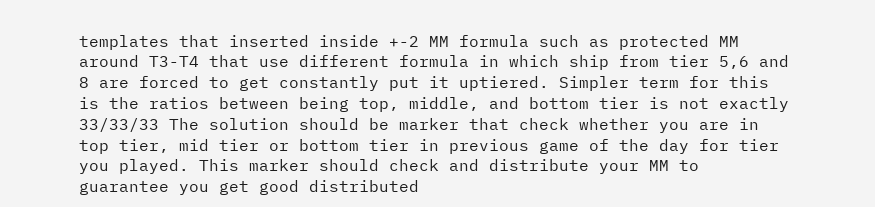templates that inserted inside +-2 MM formula such as protected MM around T3-T4 that use different formula in which ship from tier 5,6 and 8 are forced to get constantly put it uptiered. Simpler term for this is the ratios between being top, middle, and bottom tier is not exactly 33/33/33 The solution should be marker that check whether you are in top tier, mid tier or bottom tier in previous game of the day for tier you played. This marker should check and distribute your MM to guarantee you get good distributed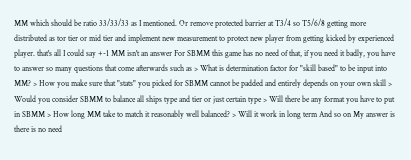MM which should be ratio 33/33/33 as I mentioned. Or remove protected barrier at T3/4 so T5/6/8 getting more distributed as tor tier or mid tier and implement new measurement to protect new player from getting kicked by experienced player. that's all I could say +-1 MM isn't an answer For SBMM this game has no need of that, if you need it badly, you have to answer so many questions that come afterwards such as > What is determination factor for "skill based" to be input into MM? > How you make sure that "stats" you picked for SBMM cannot be padded and entirely depends on your own skill > Would you consider SBMM to balance all ships type and tier or just certain type > Will there be any format you have to put in SBMM > How long MM take to match it reasonably well balanced? > Will it work in long term And so on My answer is there is no need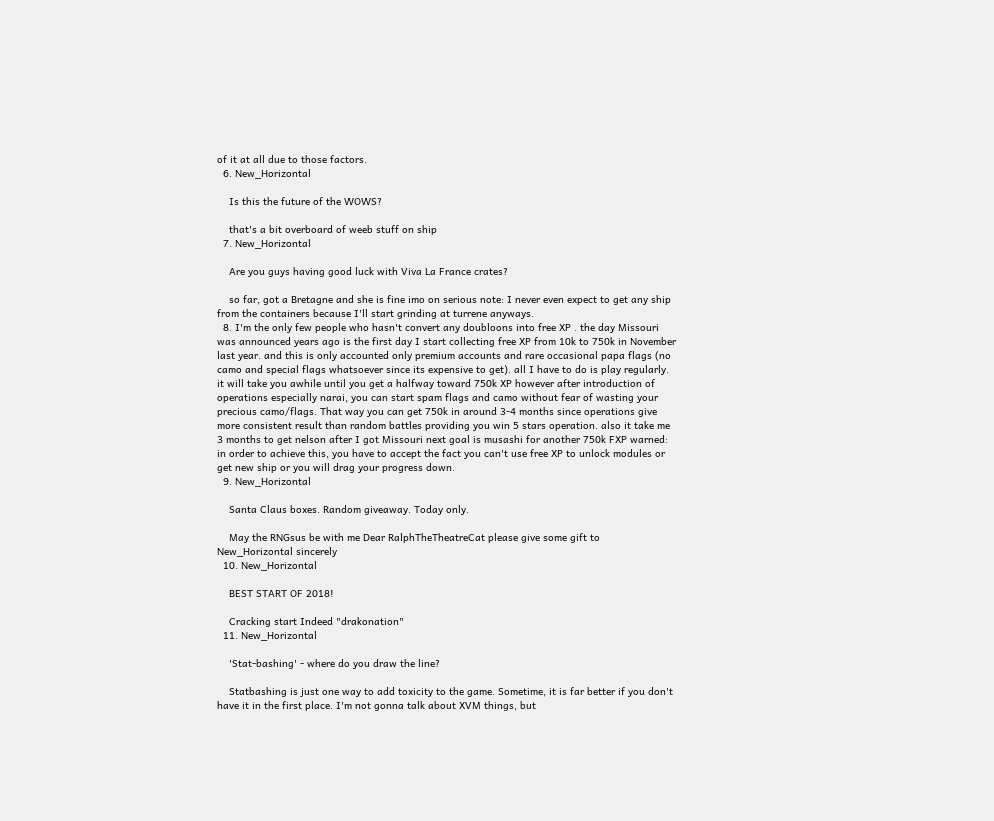of it at all due to those factors.
  6. New_Horizontal

    Is this the future of the WOWS?

    that's a bit overboard of weeb stuff on ship
  7. New_Horizontal

    Are you guys having good luck with Viva La France crates?

    so far, got a Bretagne and she is fine imo on serious note: I never even expect to get any ship from the containers because I'll start grinding at turrene anyways.
  8. I'm the only few people who hasn't convert any doubloons into free XP . the day Missouri was announced years ago is the first day I start collecting free XP from 10k to 750k in November last year. and this is only accounted only premium accounts and rare occasional papa flags (no camo and special flags whatsoever since its expensive to get). all I have to do is play regularly. it will take you awhile until you get a halfway toward 750k XP however after introduction of operations especially narai, you can start spam flags and camo without fear of wasting your precious camo/flags. That way you can get 750k in around 3-4 months since operations give more consistent result than random battles providing you win 5 stars operation. also it take me 3 months to get nelson after I got Missouri next goal is musashi for another 750k FXP warned: in order to achieve this, you have to accept the fact you can't use free XP to unlock modules or get new ship or you will drag your progress down.
  9. New_Horizontal

    Santa Claus boxes. Random giveaway. Today only.

    May the RNGsus be with me Dear RalphTheTheatreCat please give some gift to New_Horizontal sincerely
  10. New_Horizontal

    BEST START OF 2018!

    Cracking start Indeed "drakonation"
  11. New_Horizontal

    'Stat-bashing' - where do you draw the line?

    Statbashing is just one way to add toxicity to the game. Sometime, it is far better if you don't have it in the first place. I'm not gonna talk about XVM things, but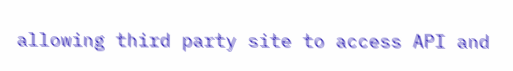allowing third party site to access API and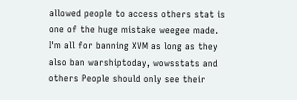allowed people to access others stat is one of the huge mistake weegee made. I'm all for banning XVM as long as they also ban warshiptoday, wowsstats and others People should only see their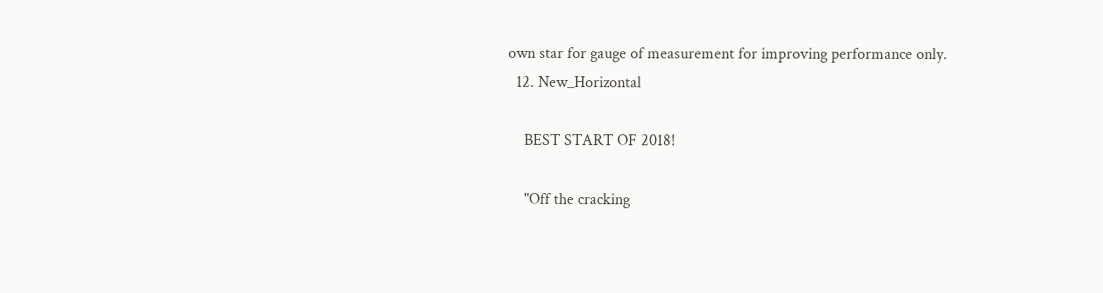own star for gauge of measurement for improving performance only.
  12. New_Horizontal

    BEST START OF 2018!

    "Off the cracking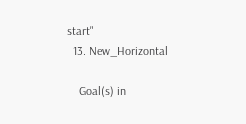start"
  13. New_Horizontal

    Goal(s) in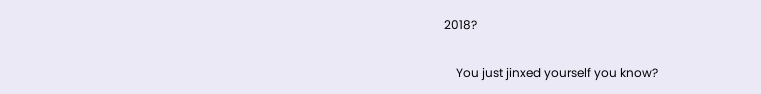2018?

    You just jinxed yourself you know?